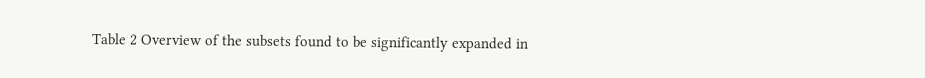Table 2 Overview of the subsets found to be significantly expanded in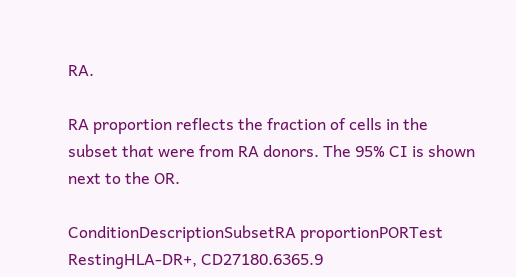RA.

RA proportion reflects the fraction of cells in the subset that were from RA donors. The 95% CI is shown next to the OR.

ConditionDescriptionSubsetRA proportionPORTest
RestingHLA-DR+, CD27180.6365.9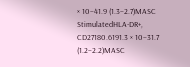× 10−41.9 (1.3–2.7)MASC
StimulatedHLA-DR+, CD27180.6191.3 × 10−31.7 (1.2–2.2)MASC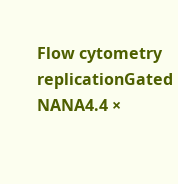Flow cytometry replicationGated
NANA4.4 ×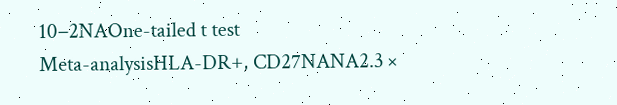10−2NAOne-tailed t test
Meta-analysisHLA-DR+, CD27NANA2.3 ×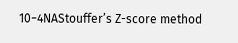10−4NAStouffer’s Z-score method